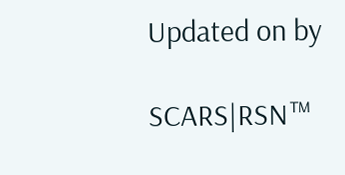Updated on by

SCARS|RSN™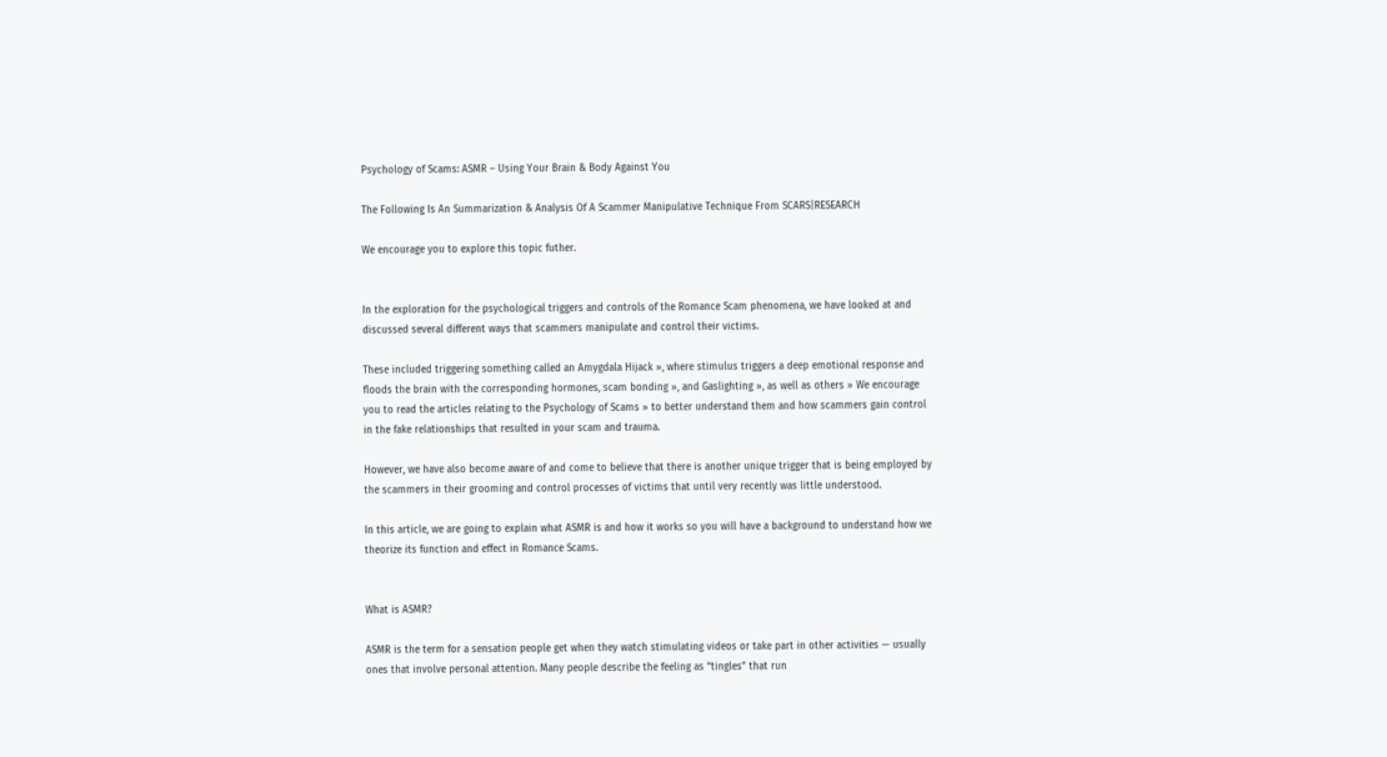Psychology of Scams: ASMR – Using Your Brain & Body Against You

The Following Is An Summarization & Analysis Of A Scammer Manipulative Technique From SCARS|RESEARCH

We encourage you to explore this topic futher.


In the exploration for the psychological triggers and controls of the Romance Scam phenomena, we have looked at and discussed several different ways that scammers manipulate and control their victims.

These included triggering something called an Amygdala Hijack », where stimulus triggers a deep emotional response and floods the brain with the corresponding hormones, scam bonding », and Gaslighting », as well as others » We encourage you to read the articles relating to the Psychology of Scams » to better understand them and how scammers gain control in the fake relationships that resulted in your scam and trauma.

However, we have also become aware of and come to believe that there is another unique trigger that is being employed by the scammers in their grooming and control processes of victims that until very recently was little understood.

In this article, we are going to explain what ASMR is and how it works so you will have a background to understand how we theorize its function and effect in Romance Scams.


What is ASMR?

ASMR is the term for a sensation people get when they watch stimulating videos or take part in other activities — usually ones that involve personal attention. Many people describe the feeling as “tingles” that run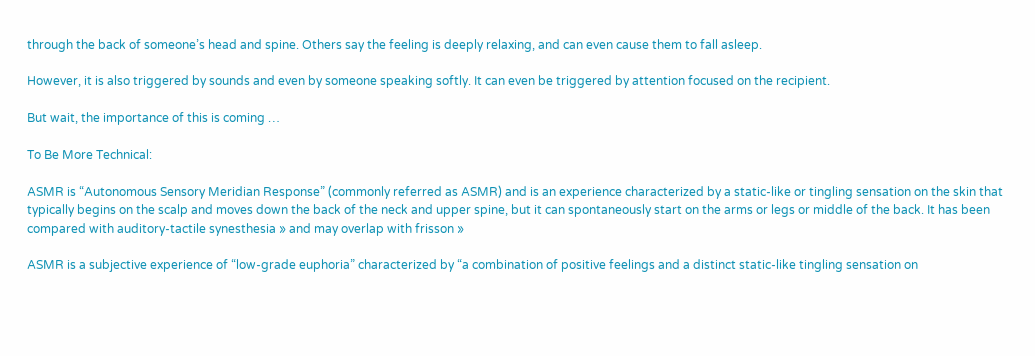through the back of someone’s head and spine. Others say the feeling is deeply relaxing, and can even cause them to fall asleep.

However, it is also triggered by sounds and even by someone speaking softly. It can even be triggered by attention focused on the recipient.

But wait, the importance of this is coming …

To Be More Technical:

ASMR is “Autonomous Sensory Meridian Response” (commonly referred as ASMR) and is an experience characterized by a static-like or tingling sensation on the skin that typically begins on the scalp and moves down the back of the neck and upper spine, but it can spontaneously start on the arms or legs or middle of the back. It has been compared with auditory-tactile synesthesia » and may overlap with frisson »

ASMR is a subjective experience of “low-grade euphoria” characterized by “a combination of positive feelings and a distinct static-like tingling sensation on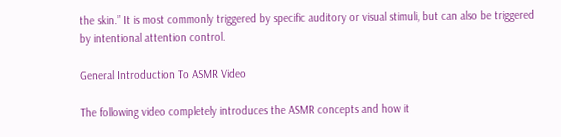the skin.” It is most commonly triggered by specific auditory or visual stimuli, but can also be triggered by intentional attention control.

General Introduction To ASMR Video

The following video completely introduces the ASMR concepts and how it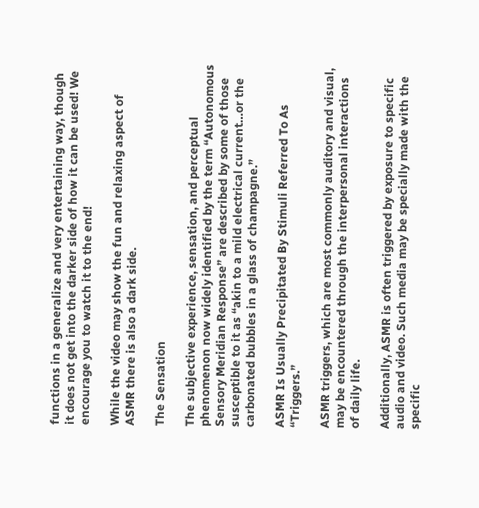functions in a generalize and very entertaining way, though it does not get into the darker side of how it can be used! We encourage you to watch it to the end!

While the video may show the fun and relaxing aspect of ASMR there is also a dark side.

The Sensation

The subjective experience, sensation, and perceptual phenomenon now widely identified by the term “Autonomous Sensory Meridian Response” are described by some of those susceptible to it as “akin to a mild electrical current…or the carbonated bubbles in a glass of champagne.”

ASMR Is Usually Precipitated By Stimuli Referred To As “Triggers.”

ASMR triggers, which are most commonly auditory and visual, may be encountered through the interpersonal interactions of daily life.

Additionally, ASMR is often triggered by exposure to specific audio and video. Such media may be specially made with the specific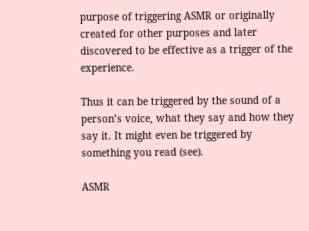purpose of triggering ASMR or originally created for other purposes and later discovered to be effective as a trigger of the experience.

Thus it can be triggered by the sound of a person’s voice, what they say and how they say it. It might even be triggered by something you read (see).

ASMR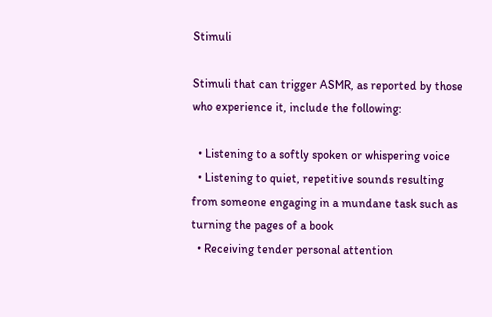Stimuli

Stimuli that can trigger ASMR, as reported by those who experience it, include the following:

  • Listening to a softly spoken or whispering voice
  • Listening to quiet, repetitive sounds resulting from someone engaging in a mundane task such as turning the pages of a book
  • Receiving tender personal attention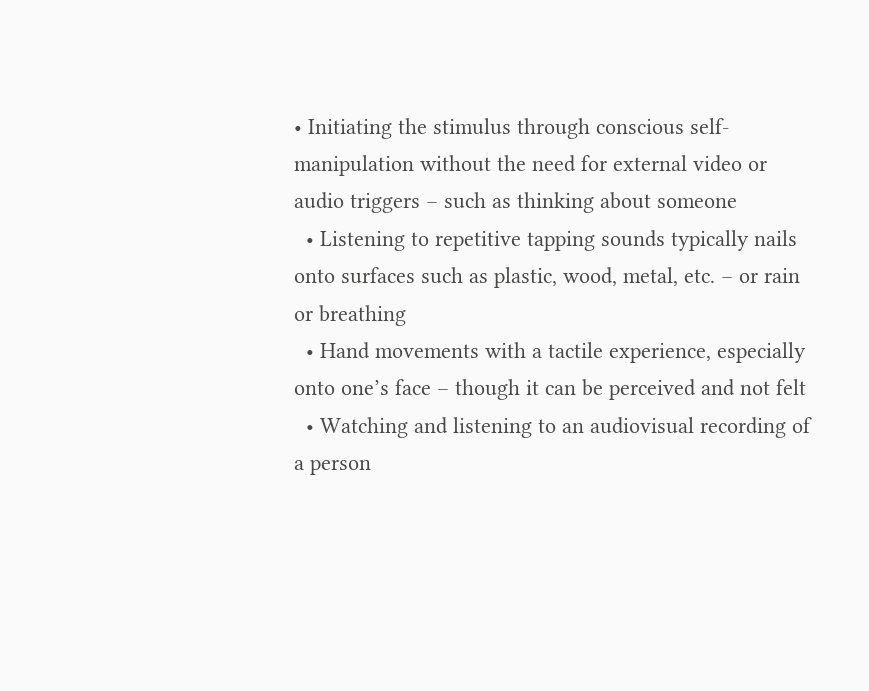• Initiating the stimulus through conscious self-manipulation without the need for external video or audio triggers – such as thinking about someone
  • Listening to repetitive tapping sounds typically nails onto surfaces such as plastic, wood, metal, etc. – or rain or breathing
  • Hand movements with a tactile experience, especially onto one’s face – though it can be perceived and not felt
  • Watching and listening to an audiovisual recording of a person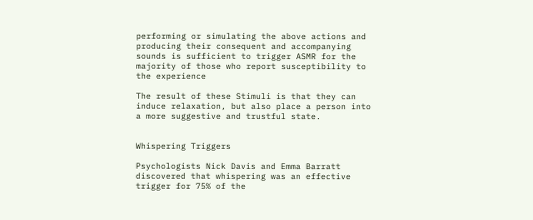performing or simulating the above actions and producing their consequent and accompanying sounds is sufficient to trigger ASMR for the majority of those who report susceptibility to the experience

The result of these Stimuli is that they can induce relaxation, but also place a person into a more suggestive and trustful state.


Whispering Triggers

Psychologists Nick Davis and Emma Barratt discovered that whispering was an effective trigger for 75% of the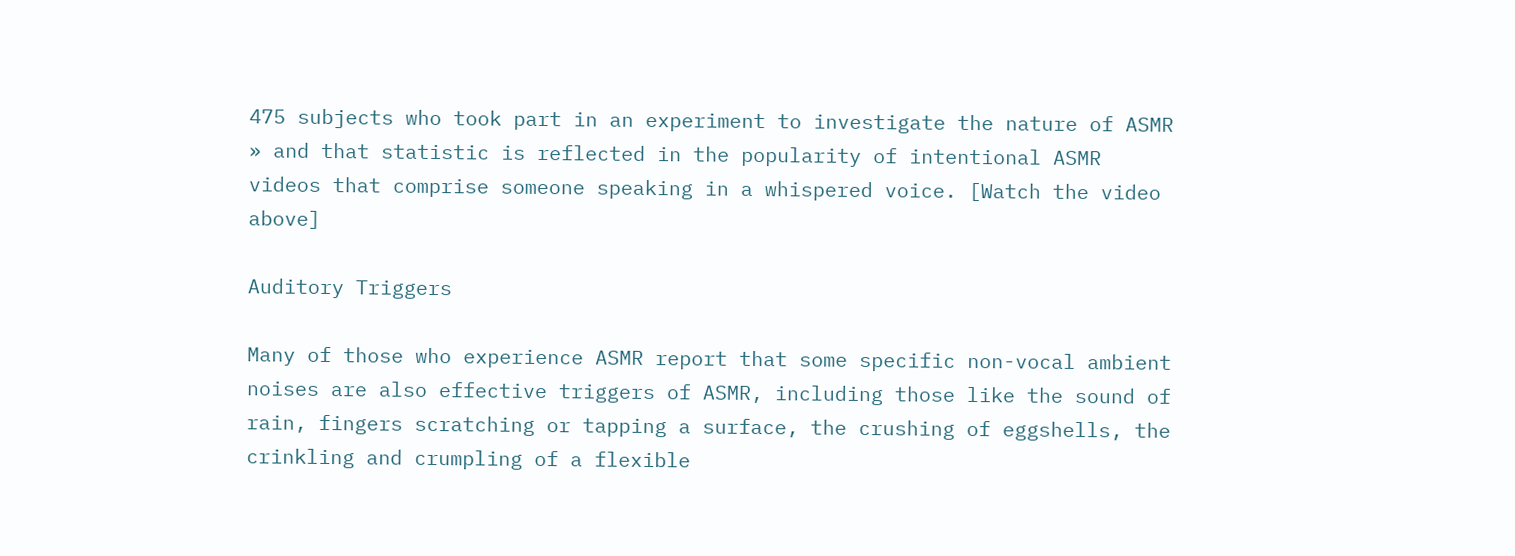475 subjects who took part in an experiment to investigate the nature of ASMR » and that statistic is reflected in the popularity of intentional ASMR videos that comprise someone speaking in a whispered voice. [Watch the video above]

Auditory Triggers

Many of those who experience ASMR report that some specific non-vocal ambient noises are also effective triggers of ASMR, including those like the sound of rain, fingers scratching or tapping a surface, the crushing of eggshells, the crinkling and crumpling of a flexible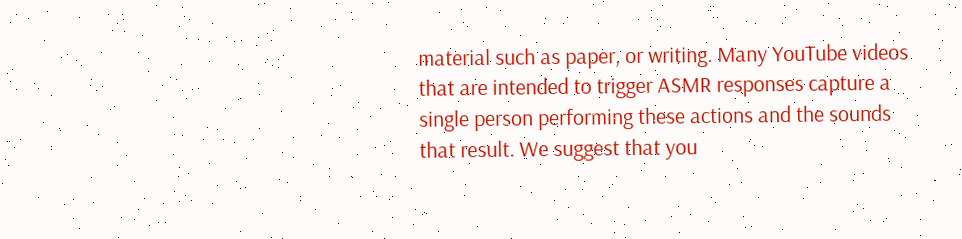material such as paper, or writing. Many YouTube videos that are intended to trigger ASMR responses capture a single person performing these actions and the sounds that result. We suggest that you